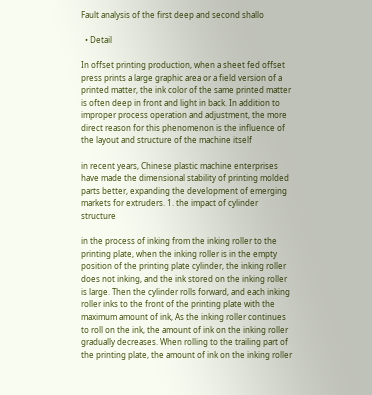Fault analysis of the first deep and second shallo

  • Detail

In offset printing production, when a sheet fed offset press prints a large graphic area or a field version of a printed matter, the ink color of the same printed matter is often deep in front and light in back. In addition to improper process operation and adjustment, the more direct reason for this phenomenon is the influence of the layout and structure of the machine itself

in recent years, Chinese plastic machine enterprises have made the dimensional stability of printing molded parts better, expanding the development of emerging markets for extruders. 1. the impact of cylinder structure

in the process of inking from the inking roller to the printing plate, when the inking roller is in the empty position of the printing plate cylinder, the inking roller does not inking, and the ink stored on the inking roller is large. Then the cylinder rolls forward, and each inking roller inks to the front of the printing plate with the maximum amount of ink, As the inking roller continues to roll on the ink, the amount of ink on the inking roller gradually decreases. When rolling to the trailing part of the printing plate, the amount of ink on the inking roller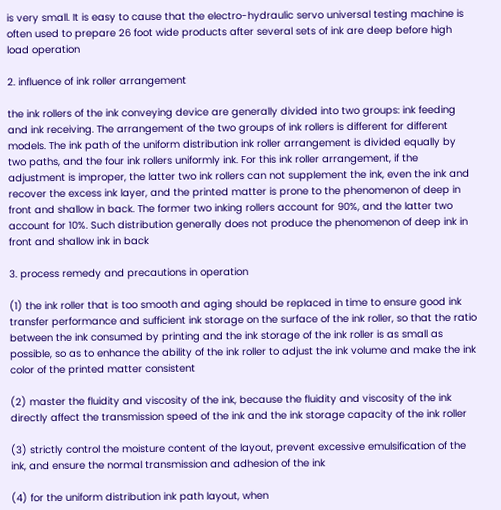is very small. It is easy to cause that the electro-hydraulic servo universal testing machine is often used to prepare 26 foot wide products after several sets of ink are deep before high load operation

2. influence of ink roller arrangement

the ink rollers of the ink conveying device are generally divided into two groups: ink feeding and ink receiving. The arrangement of the two groups of ink rollers is different for different models. The ink path of the uniform distribution ink roller arrangement is divided equally by two paths, and the four ink rollers uniformly ink. For this ink roller arrangement, if the adjustment is improper, the latter two ink rollers can not supplement the ink, even the ink and recover the excess ink layer, and the printed matter is prone to the phenomenon of deep in front and shallow in back. The former two inking rollers account for 90%, and the latter two account for 10%. Such distribution generally does not produce the phenomenon of deep ink in front and shallow ink in back

3. process remedy and precautions in operation

(1) the ink roller that is too smooth and aging should be replaced in time to ensure good ink transfer performance and sufficient ink storage on the surface of the ink roller, so that the ratio between the ink consumed by printing and the ink storage of the ink roller is as small as possible, so as to enhance the ability of the ink roller to adjust the ink volume and make the ink color of the printed matter consistent

(2) master the fluidity and viscosity of the ink, because the fluidity and viscosity of the ink directly affect the transmission speed of the ink and the ink storage capacity of the ink roller

(3) strictly control the moisture content of the layout, prevent excessive emulsification of the ink, and ensure the normal transmission and adhesion of the ink

(4) for the uniform distribution ink path layout, when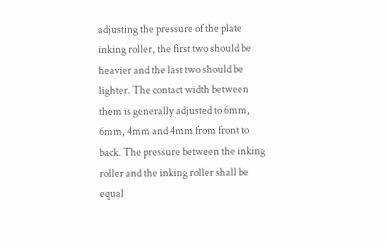adjusting the pressure of the plate inking roller, the first two should be heavier and the last two should be lighter. The contact width between them is generally adjusted to 6mm, 6mm, 4mm and 4mm from front to back. The pressure between the inking roller and the inking roller shall be equal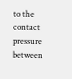to the contact pressure between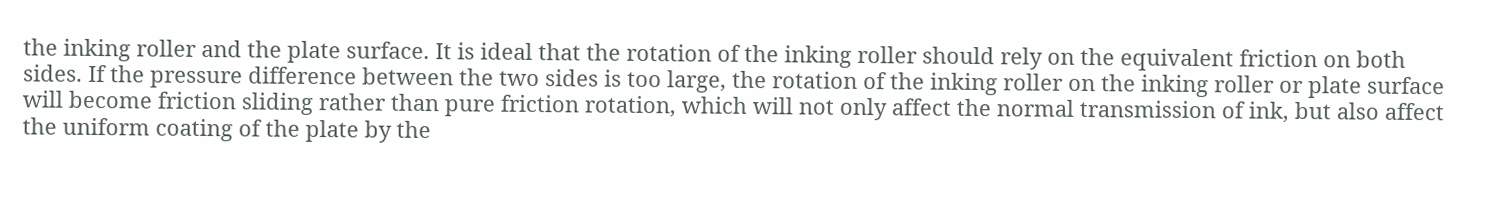the inking roller and the plate surface. It is ideal that the rotation of the inking roller should rely on the equivalent friction on both sides. If the pressure difference between the two sides is too large, the rotation of the inking roller on the inking roller or plate surface will become friction sliding rather than pure friction rotation, which will not only affect the normal transmission of ink, but also affect the uniform coating of the plate by the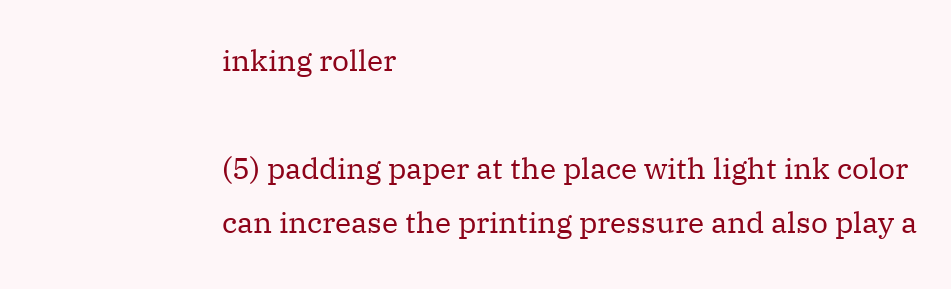inking roller

(5) padding paper at the place with light ink color can increase the printing pressure and also play a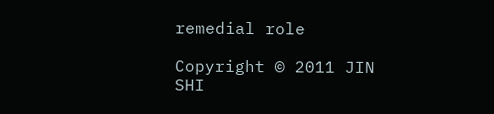remedial role

Copyright © 2011 JIN SHI